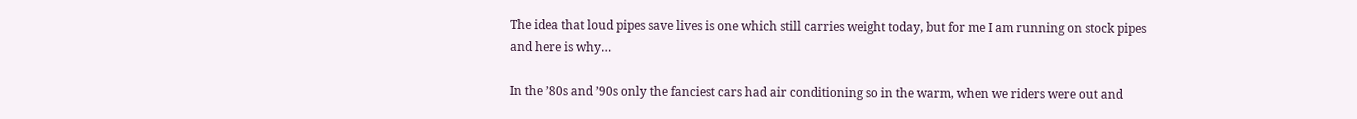The idea that loud pipes save lives is one which still carries weight today, but for me I am running on stock pipes and here is why…

In the ’80s and ’90s only the fanciest cars had air conditioning so in the warm, when we riders were out and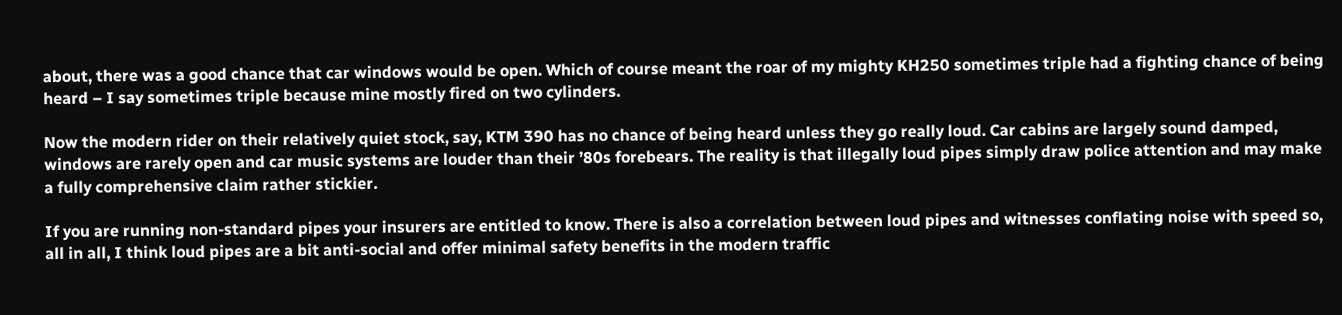about, there was a good chance that car windows would be open. Which of course meant the roar of my mighty KH250 sometimes triple had a fighting chance of being heard – I say sometimes triple because mine mostly fired on two cylinders.

Now the modern rider on their relatively quiet stock, say, KTM 390 has no chance of being heard unless they go really loud. Car cabins are largely sound damped, windows are rarely open and car music systems are louder than their ’80s forebears. The reality is that illegally loud pipes simply draw police attention and may make a fully comprehensive claim rather stickier.

If you are running non-standard pipes your insurers are entitled to know. There is also a correlation between loud pipes and witnesses conflating noise with speed so, all in all, I think loud pipes are a bit anti-social and offer minimal safety benefits in the modern traffic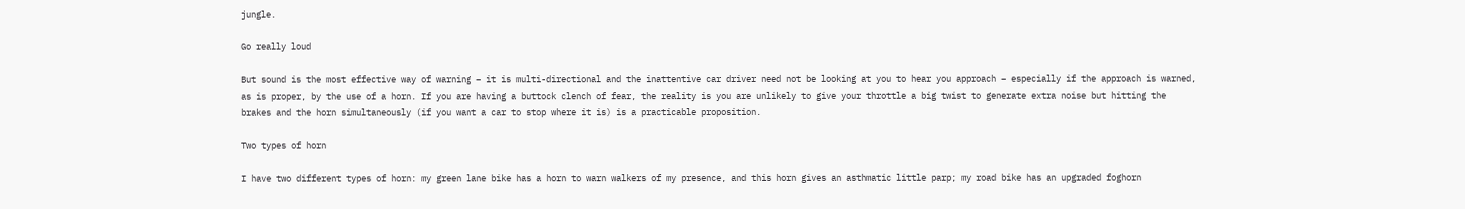jungle.

Go really loud

But sound is the most effective way of warning – it is multi-directional and the inattentive car driver need not be looking at you to hear you approach – especially if the approach is warned, as is proper, by the use of a horn. If you are having a buttock clench of fear, the reality is you are unlikely to give your throttle a big twist to generate extra noise but hitting the brakes and the horn simultaneously (if you want a car to stop where it is) is a practicable proposition.

Two types of horn

I have two different types of horn: my green lane bike has a horn to warn walkers of my presence, and this horn gives an asthmatic little parp; my road bike has an upgraded foghorn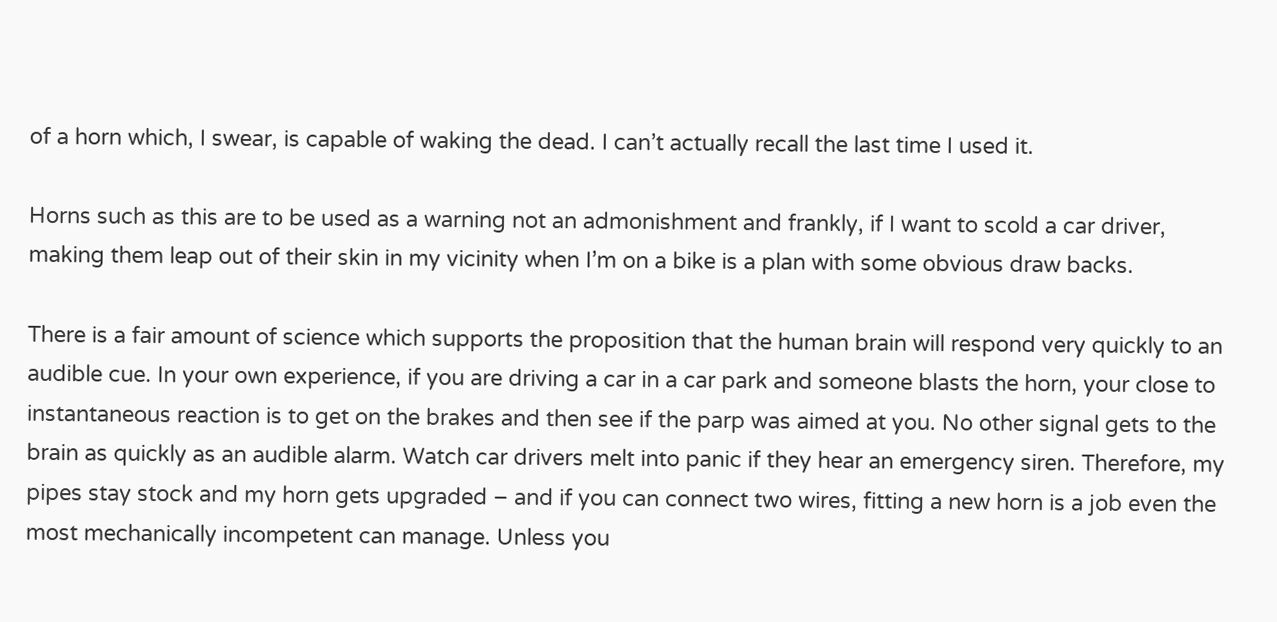of a horn which, I swear, is capable of waking the dead. I can’t actually recall the last time I used it.

Horns such as this are to be used as a warning not an admonishment and frankly, if I want to scold a car driver, making them leap out of their skin in my vicinity when I’m on a bike is a plan with some obvious draw backs.

There is a fair amount of science which supports the proposition that the human brain will respond very quickly to an audible cue. In your own experience, if you are driving a car in a car park and someone blasts the horn, your close to instantaneous reaction is to get on the brakes and then see if the parp was aimed at you. No other signal gets to the brain as quickly as an audible alarm. Watch car drivers melt into panic if they hear an emergency siren. Therefore, my pipes stay stock and my horn gets upgraded – and if you can connect two wires, fitting a new horn is a job even the most mechanically incompetent can manage. Unless you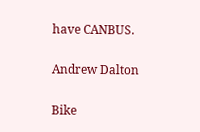have CANBUS.

Andrew Dalton

Bike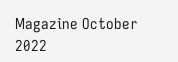Magazine October 2022